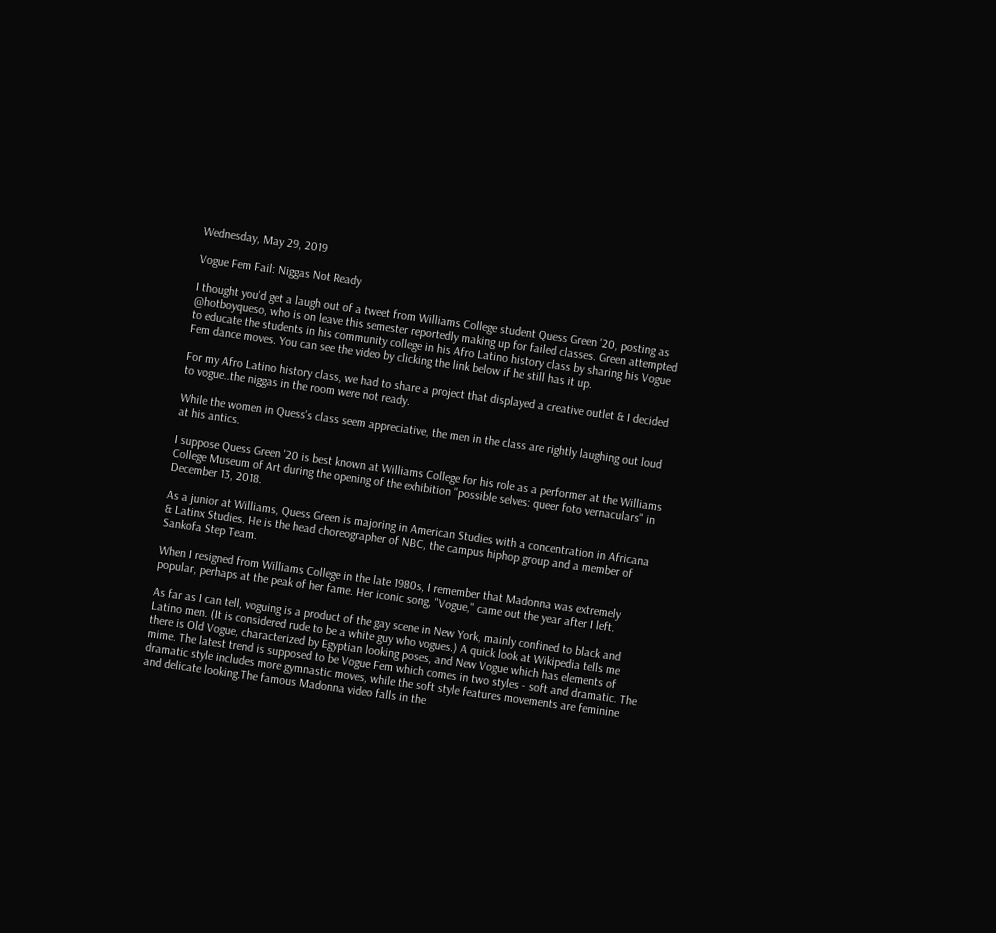Wednesday, May 29, 2019

Vogue Fem Fail: Niggas Not Ready

I thought you'd get a laugh out of a tweet from Williams College student Quess Green '20, posting as @hotboyqueso, who is on leave this semester reportedly making up for failed classes. Green attempted to educate the students in his community college in his Afro Latino history class by sharing his Vogue Fem dance moves. You can see the video by clicking the link below if he still has it up.

For my Afro Latino history class, we had to share a project that displayed a creative outlet & I decided to vogue..the niggas in the room were not ready.

While the women in Quess's class seem appreciative, the men in the class are rightly laughing out loud at his antics.

I suppose Quess Green '20 is best known at Williams College for his role as a performer at the Williams College Museum of Art during the opening of the exhibition "possible selves: queer foto vernaculars" in December 13, 2018.

As a junior at Williams, Quess Green is majoring in American Studies with a concentration in Africana & Latinx Studies. He is the head choreographer of NBC, the campus hiphop group and a member of Sankofa Step Team.

When I resigned from Williams College in the late 1980s, I remember that Madonna was extremely popular, perhaps at the peak of her fame. Her iconic song, "Vogue," came out the year after I left.

As far as I can tell, voguing is a product of the gay scene in New York, mainly confined to black and Latino men. (It is considered rude to be a white guy who vogues.) A quick look at Wikipedia tells me there is Old Vogue, characterized by Egyptian looking poses, and New Vogue which has elements of mime. The latest trend is supposed to be Vogue Fem which comes in two styles - soft and dramatic. The dramatic style includes more gymnastic moves, while the soft style features movements are feminine and delicate looking.The famous Madonna video falls in the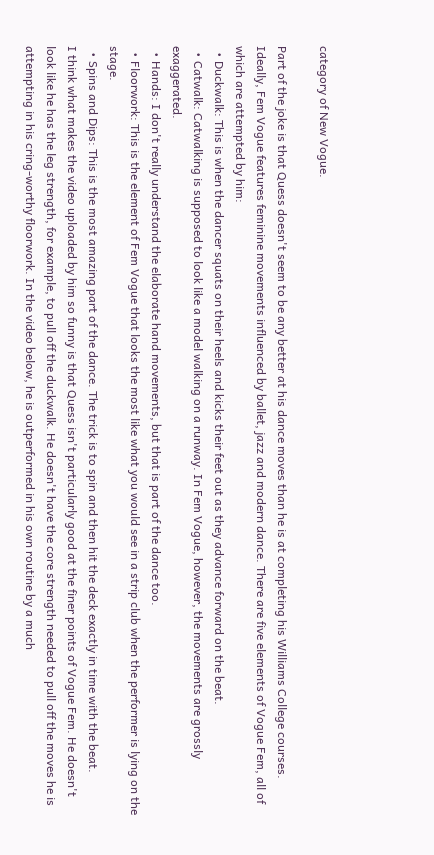category of New Vogue.

Part of the joke is that Quess doesn't seem to be any better at his dance moves than he is at completing his Williams College courses. Ideally, Fem Vogue features feminine movements influenced by ballet, jazz and modern dance. There are five elements of Vogue Fem, all of which are attempted by him:
  • Duckwalk: This is when the dancer squats on their heels and kicks their feet out as they advance forward on the beat.
  • Catwalk: Catwalking is supposed to look like a model walking on a runway. In Fem Vogue, however, the movements are grossly exaggerated.
  • Hands: I don't really understand the elaborate hand movements, but that is part of the dance too.
  • Floorwork: This is the element of Fem Vogue that looks the most like what you would see in a strip club when the performer is lying on the stage.
  • Spins and Dips: This is the most amazing part of the dance. The trick is to spin and then hit the deck exactly in time with the beat.
I think what makes the video uploaded by him so funny is that Quess isn't particularly good at the finer points of Vogue Fem. He doesn't look like he has the leg strength, for example, to pull off the duckwalk. He doesn't have the core strength needed to pull off the moves he is attempting in his cring-worthy floorwork. In the video below, he is outperformed in his own routine by a much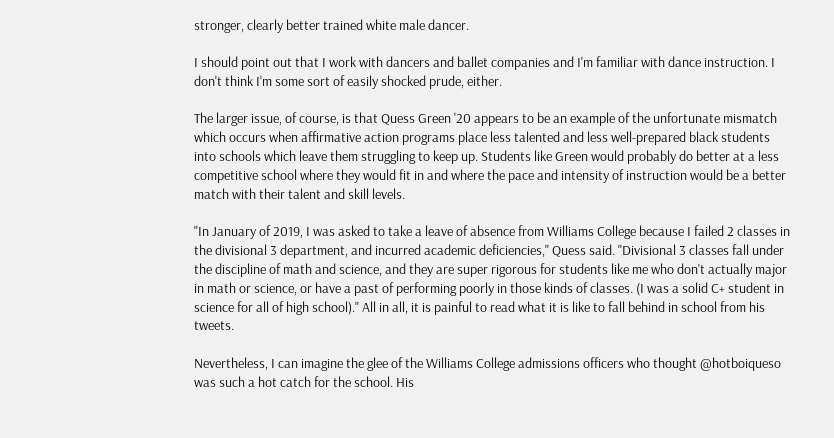stronger, clearly better trained white male dancer.

I should point out that I work with dancers and ballet companies and I'm familiar with dance instruction. I don't think I'm some sort of easily shocked prude, either.

The larger issue, of course, is that Quess Green '20 appears to be an example of the unfortunate mismatch which occurs when affirmative action programs place less talented and less well-prepared black students into schools which leave them struggling to keep up. Students like Green would probably do better at a less competitive school where they would fit in and where the pace and intensity of instruction would be a better match with their talent and skill levels.

"In January of 2019, I was asked to take a leave of absence from Williams College because I failed 2 classes in the divisional 3 department, and incurred academic deficiencies," Quess said. "Divisional 3 classes fall under the discipline of math and science, and they are super rigorous for students like me who don't actually major in math or science, or have a past of performing poorly in those kinds of classes. (I was a solid C+ student in science for all of high school)." All in all, it is painful to read what it is like to fall behind in school from his tweets.

Nevertheless, I can imagine the glee of the Williams College admissions officers who thought @hotboiqueso was such a hot catch for the school. His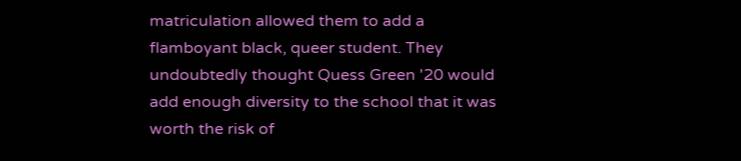matriculation allowed them to add a flamboyant black, queer student. They undoubtedly thought Quess Green '20 would add enough diversity to the school that it was worth the risk of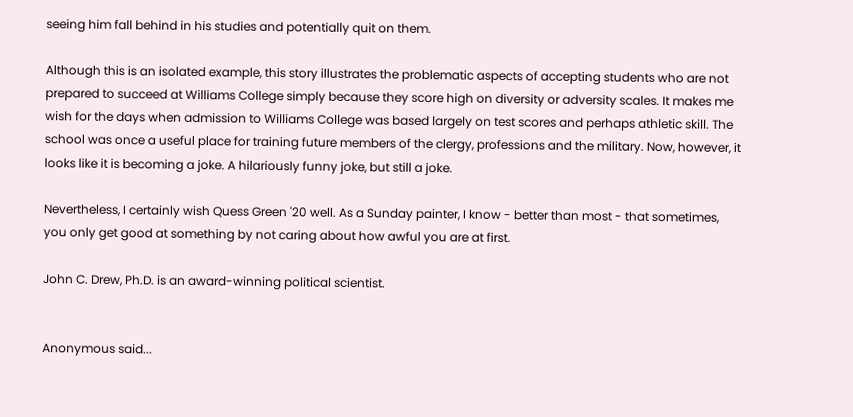seeing him fall behind in his studies and potentially quit on them.

Although this is an isolated example, this story illustrates the problematic aspects of accepting students who are not prepared to succeed at Williams College simply because they score high on diversity or adversity scales. It makes me wish for the days when admission to Williams College was based largely on test scores and perhaps athletic skill. The school was once a useful place for training future members of the clergy, professions and the military. Now, however, it looks like it is becoming a joke. A hilariously funny joke, but still a joke.

Nevertheless, I certainly wish Quess Green '20 well. As a Sunday painter, I know - better than most - that sometimes, you only get good at something by not caring about how awful you are at first.

John C. Drew, Ph.D. is an award-winning political scientist.


Anonymous said...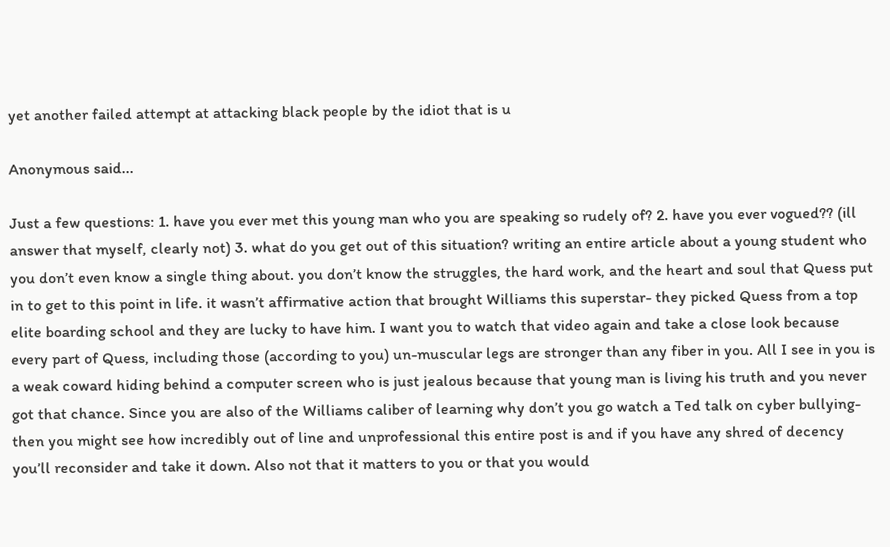yet another failed attempt at attacking black people by the idiot that is u

Anonymous said...

Just a few questions: 1. have you ever met this young man who you are speaking so rudely of? 2. have you ever vogued?? (ill answer that myself, clearly not) 3. what do you get out of this situation? writing an entire article about a young student who you don’t even know a single thing about. you don’t know the struggles, the hard work, and the heart and soul that Quess put in to get to this point in life. it wasn’t affirmative action that brought Williams this superstar- they picked Quess from a top elite boarding school and they are lucky to have him. I want you to watch that video again and take a close look because every part of Quess, including those (according to you) un-muscular legs are stronger than any fiber in you. All I see in you is a weak coward hiding behind a computer screen who is just jealous because that young man is living his truth and you never got that chance. Since you are also of the Williams caliber of learning why don’t you go watch a Ted talk on cyber bullying- then you might see how incredibly out of line and unprofessional this entire post is and if you have any shred of decency you’ll reconsider and take it down. Also not that it matters to you or that you would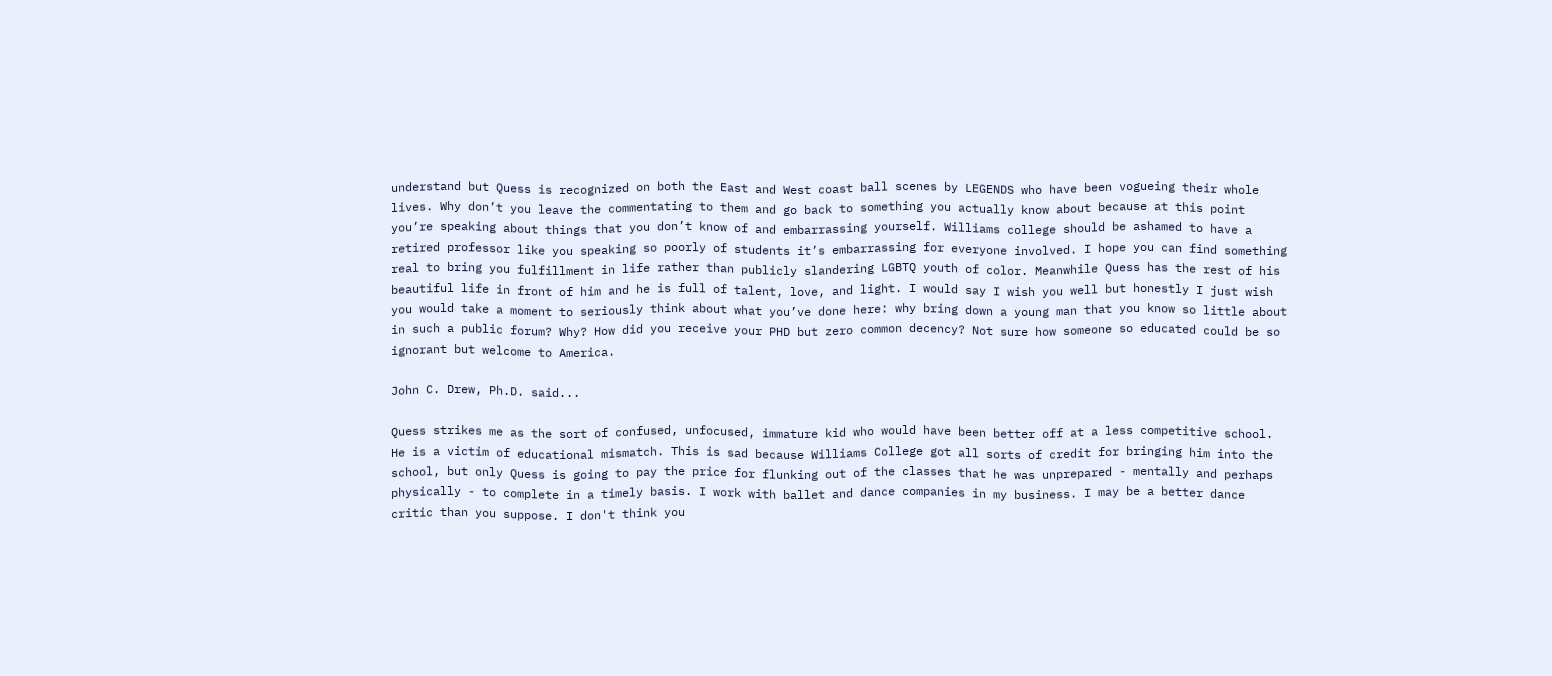understand but Quess is recognized on both the East and West coast ball scenes by LEGENDS who have been vogueing their whole lives. Why don’t you leave the commentating to them and go back to something you actually know about because at this point you’re speaking about things that you don’t know of and embarrassing yourself. Williams college should be ashamed to have a retired professor like you speaking so poorly of students it’s embarrassing for everyone involved. I hope you can find something real to bring you fulfillment in life rather than publicly slandering LGBTQ youth of color. Meanwhile Quess has the rest of his beautiful life in front of him and he is full of talent, love, and light. I would say I wish you well but honestly I just wish you would take a moment to seriously think about what you’ve done here: why bring down a young man that you know so little about in such a public forum? Why? How did you receive your PHD but zero common decency? Not sure how someone so educated could be so ignorant but welcome to America.

John C. Drew, Ph.D. said...

Quess strikes me as the sort of confused, unfocused, immature kid who would have been better off at a less competitive school. He is a victim of educational mismatch. This is sad because Williams College got all sorts of credit for bringing him into the school, but only Quess is going to pay the price for flunking out of the classes that he was unprepared - mentally and perhaps physically - to complete in a timely basis. I work with ballet and dance companies in my business. I may be a better dance critic than you suppose. I don't think you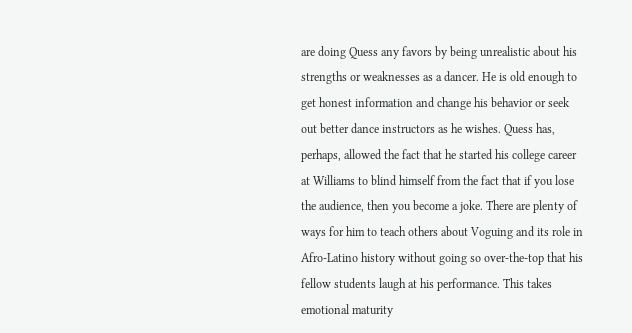are doing Quess any favors by being unrealistic about his strengths or weaknesses as a dancer. He is old enough to get honest information and change his behavior or seek out better dance instructors as he wishes. Quess has, perhaps, allowed the fact that he started his college career at Williams to blind himself from the fact that if you lose the audience, then you become a joke. There are plenty of ways for him to teach others about Voguing and its role in Afro-Latino history without going so over-the-top that his fellow students laugh at his performance. This takes emotional maturity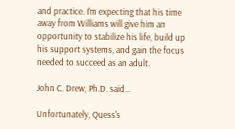and practice. I'm expecting that his time away from Williams will give him an opportunity to stabilize his life, build up his support systems, and gain the focus needed to succeed as an adult.

John C. Drew, Ph.D. said...

Unfortunately, Quess's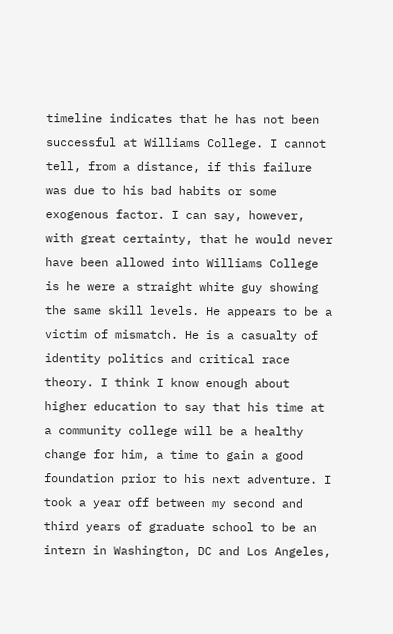timeline indicates that he has not been successful at Williams College. I cannot tell, from a distance, if this failure was due to his bad habits or some exogenous factor. I can say, however, with great certainty, that he would never have been allowed into Williams College is he were a straight white guy showing the same skill levels. He appears to be a victim of mismatch. He is a casualty of identity politics and critical race theory. I think I know enough about higher education to say that his time at a community college will be a healthy change for him, a time to gain a good foundation prior to his next adventure. I took a year off between my second and third years of graduate school to be an intern in Washington, DC and Los Angeles,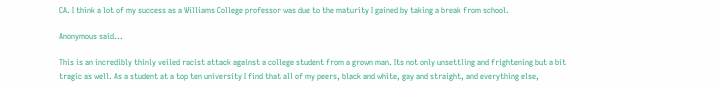CA. I think a lot of my success as a Williams College professor was due to the maturity I gained by taking a break from school.

Anonymous said...

This is an incredibly thinly veiled racist attack against a college student from a grown man. Its not only unsettling and frightening but a bit tragic as well. As a student at a top ten university I find that all of my peers, black and white, gay and straight, and everything else,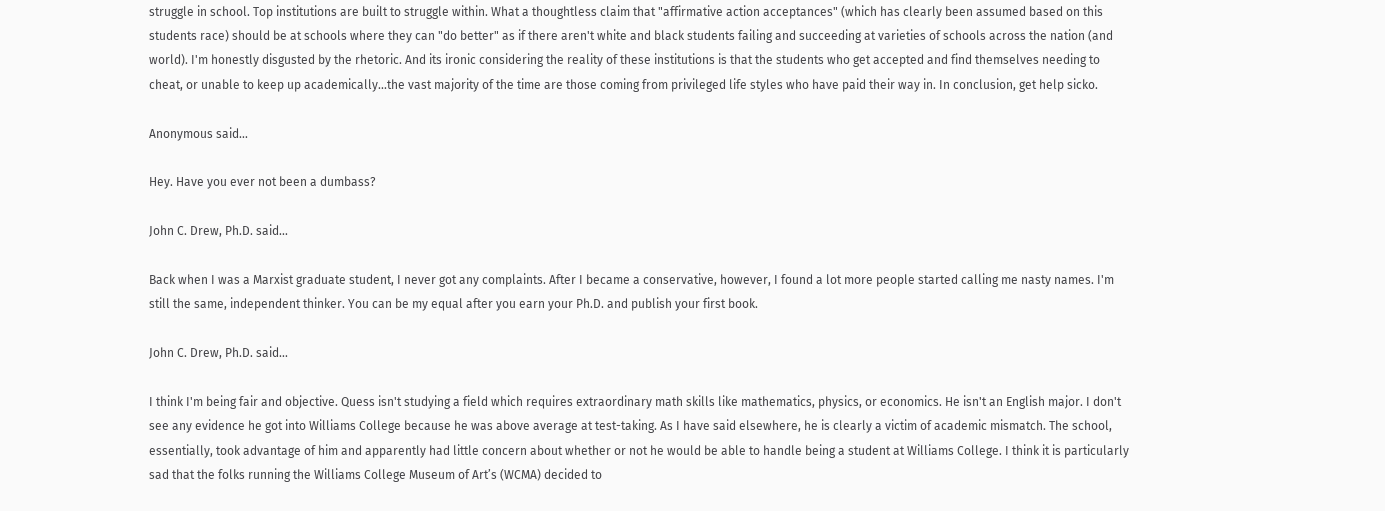struggle in school. Top institutions are built to struggle within. What a thoughtless claim that "affirmative action acceptances" (which has clearly been assumed based on this students race) should be at schools where they can "do better" as if there aren't white and black students failing and succeeding at varieties of schools across the nation (and world). I'm honestly disgusted by the rhetoric. And its ironic considering the reality of these institutions is that the students who get accepted and find themselves needing to cheat, or unable to keep up academically...the vast majority of the time are those coming from privileged life styles who have paid their way in. In conclusion, get help sicko.

Anonymous said...

Hey. Have you ever not been a dumbass?

John C. Drew, Ph.D. said...

Back when I was a Marxist graduate student, I never got any complaints. After I became a conservative, however, I found a lot more people started calling me nasty names. I'm still the same, independent thinker. You can be my equal after you earn your Ph.D. and publish your first book.

John C. Drew, Ph.D. said...

I think I'm being fair and objective. Quess isn't studying a field which requires extraordinary math skills like mathematics, physics, or economics. He isn't an English major. I don't see any evidence he got into Williams College because he was above average at test-taking. As I have said elsewhere, he is clearly a victim of academic mismatch. The school, essentially, took advantage of him and apparently had little concern about whether or not he would be able to handle being a student at Williams College. I think it is particularly sad that the folks running the Williams College Museum of Art’s (WCMA) decided to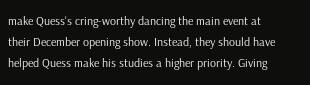make Quess's cring-worthy dancing the main event at their December opening show. Instead, they should have helped Quess make his studies a higher priority. Giving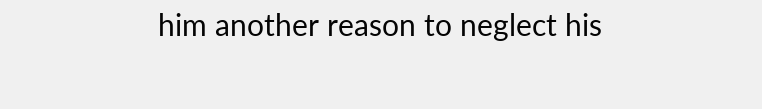him another reason to neglect his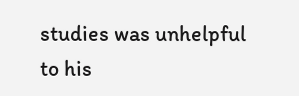studies was unhelpful to his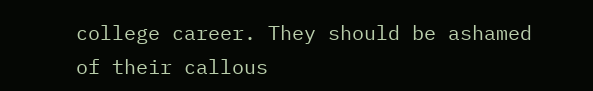college career. They should be ashamed of their callous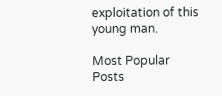exploitation of this young man.

Most Popular Posts